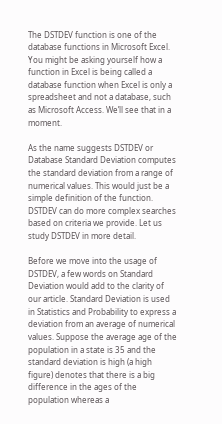The DSTDEV function is one of the database functions in Microsoft Excel. You might be asking yourself how a function in Excel is being called a database function when Excel is only a spreadsheet and not a database, such as Microsoft Access. We’ll see that in a moment.

As the name suggests DSTDEV or Database Standard Deviation computes the standard deviation from a range of numerical values. This would just be a simple definition of the function. DSTDEV can do more complex searches based on criteria we provide. Let us study DSTDEV in more detail.

Before we move into the usage of DSTDEV, a few words on Standard Deviation would add to the clarity of our article. Standard Deviation is used in Statistics and Probability to express a deviation from an average of numerical values. Suppose the average age of the population in a state is 35 and the standard deviation is high (a high figure) denotes that there is a big difference in the ages of the population whereas a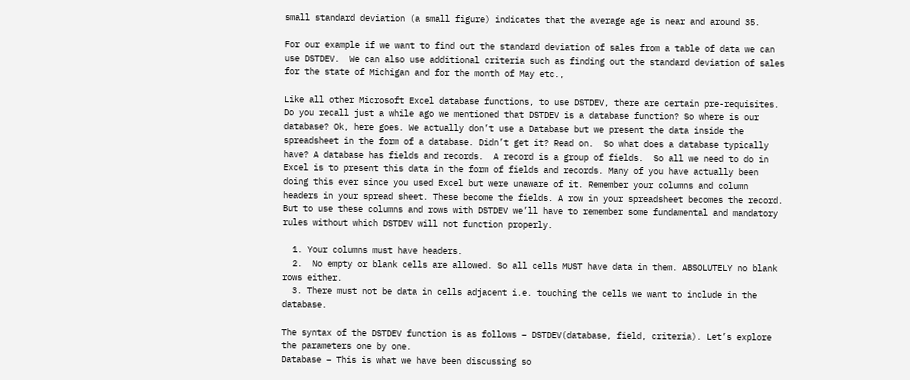small standard deviation (a small figure) indicates that the average age is near and around 35.

For our example if we want to find out the standard deviation of sales from a table of data we can use DSTDEV.  We can also use additional criteria such as finding out the standard deviation of sales for the state of Michigan and for the month of May etc.,

Like all other Microsoft Excel database functions, to use DSTDEV, there are certain pre-requisites. Do you recall just a while ago we mentioned that DSTDEV is a database function? So where is our database? Ok, here goes. We actually don’t use a Database but we present the data inside the spreadsheet in the form of a database. Didn’t get it? Read on.  So what does a database typically have? A database has fields and records.  A record is a group of fields.  So all we need to do in Excel is to present this data in the form of fields and records. Many of you have actually been doing this ever since you used Excel but were unaware of it. Remember your columns and column headers in your spread sheet. These become the fields. A row in your spreadsheet becomes the record. But to use these columns and rows with DSTDEV we’ll have to remember some fundamental and mandatory rules without which DSTDEV will not function properly.

  1. Your columns must have headers.
  2.  No empty or blank cells are allowed. So all cells MUST have data in them. ABSOLUTELY no blank rows either.
  3. There must not be data in cells adjacent i.e. touching the cells we want to include in the database.

The syntax of the DSTDEV function is as follows – DSTDEV(database, field, criteria). Let’s explore the parameters one by one.
Database – This is what we have been discussing so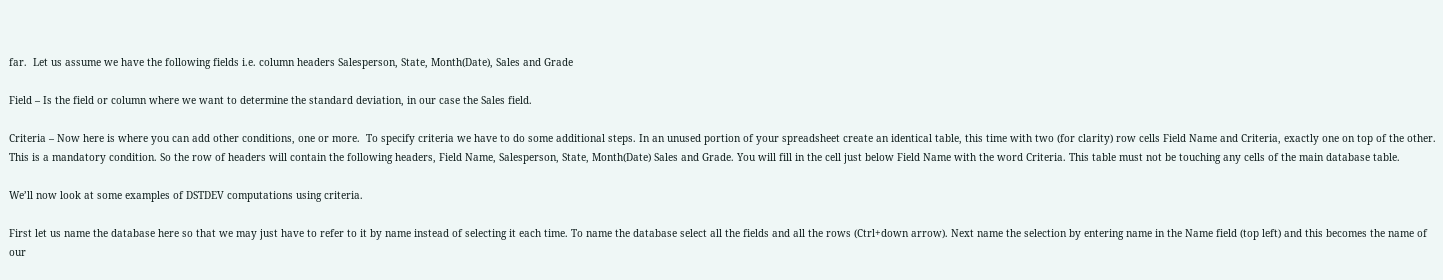far.  Let us assume we have the following fields i.e. column headers Salesperson, State, Month(Date), Sales and Grade

Field – Is the field or column where we want to determine the standard deviation, in our case the Sales field.

Criteria – Now here is where you can add other conditions, one or more.  To specify criteria we have to do some additional steps. In an unused portion of your spreadsheet create an identical table, this time with two (for clarity) row cells Field Name and Criteria, exactly one on top of the other. This is a mandatory condition. So the row of headers will contain the following headers, Field Name, Salesperson, State, Month(Date) Sales and Grade. You will fill in the cell just below Field Name with the word Criteria. This table must not be touching any cells of the main database table.

We’ll now look at some examples of DSTDEV computations using criteria.

First let us name the database here so that we may just have to refer to it by name instead of selecting it each time. To name the database select all the fields and all the rows (Ctrl+down arrow). Next name the selection by entering name in the Name field (top left) and this becomes the name of our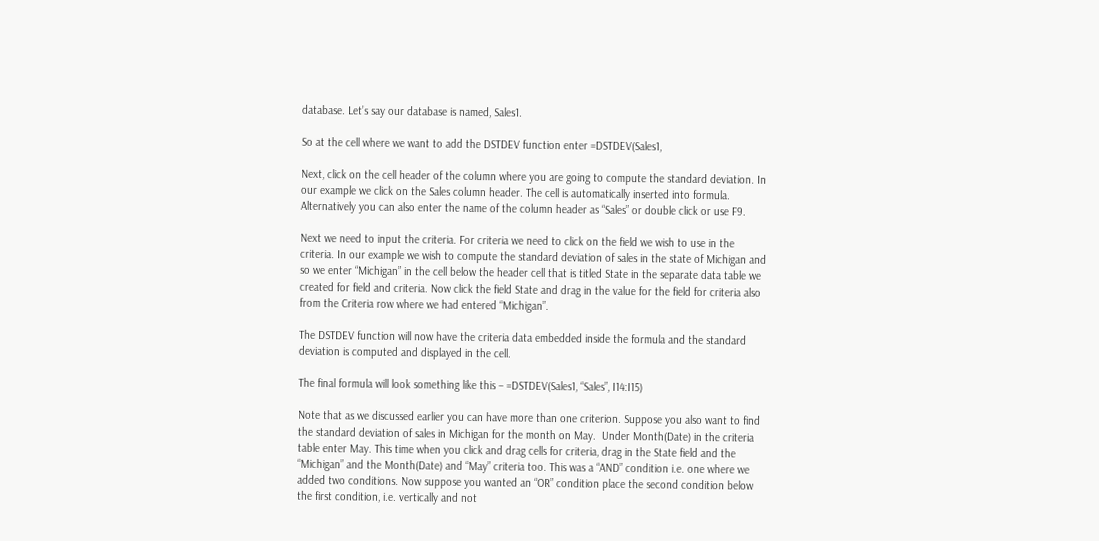database. Let’s say our database is named, Sales1.

So at the cell where we want to add the DSTDEV function enter =DSTDEV(Sales1,

Next, click on the cell header of the column where you are going to compute the standard deviation. In our example we click on the Sales column header. The cell is automatically inserted into formula. Alternatively you can also enter the name of the column header as “Sales” or double click or use F9.

Next we need to input the criteria. For criteria we need to click on the field we wish to use in the criteria. In our example we wish to compute the standard deviation of sales in the state of Michigan and so we enter “Michigan” in the cell below the header cell that is titled State in the separate data table we created for field and criteria. Now click the field State and drag in the value for the field for criteria also from the Criteria row where we had entered “Michigan”.

The DSTDEV function will now have the criteria data embedded inside the formula and the standard deviation is computed and displayed in the cell.

The final formula will look something like this – =DSTDEV(Sales1, “Sales”, I14:I15)

Note that as we discussed earlier you can have more than one criterion. Suppose you also want to find the standard deviation of sales in Michigan for the month on May.  Under Month(Date) in the criteria table enter May. This time when you click and drag cells for criteria, drag in the State field and the “Michigan” and the Month(Date) and “May” criteria too. This was a “AND” condition i.e. one where we added two conditions. Now suppose you wanted an “OR” condition place the second condition below the first condition, i.e. vertically and not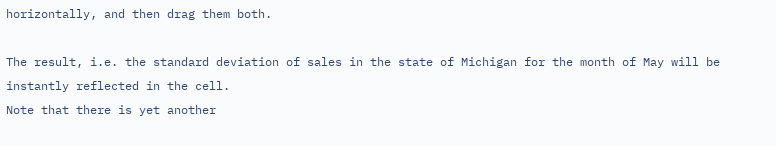horizontally, and then drag them both.

The result, i.e. the standard deviation of sales in the state of Michigan for the month of May will be instantly reflected in the cell.
Note that there is yet another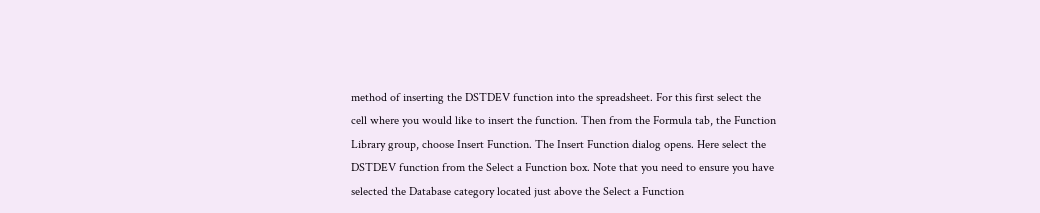method of inserting the DSTDEV function into the spreadsheet. For this first select the cell where you would like to insert the function. Then from the Formula tab, the Function Library group, choose Insert Function. The Insert Function dialog opens. Here select the DSTDEV function from the Select a Function box. Note that you need to ensure you have selected the Database category located just above the Select a Function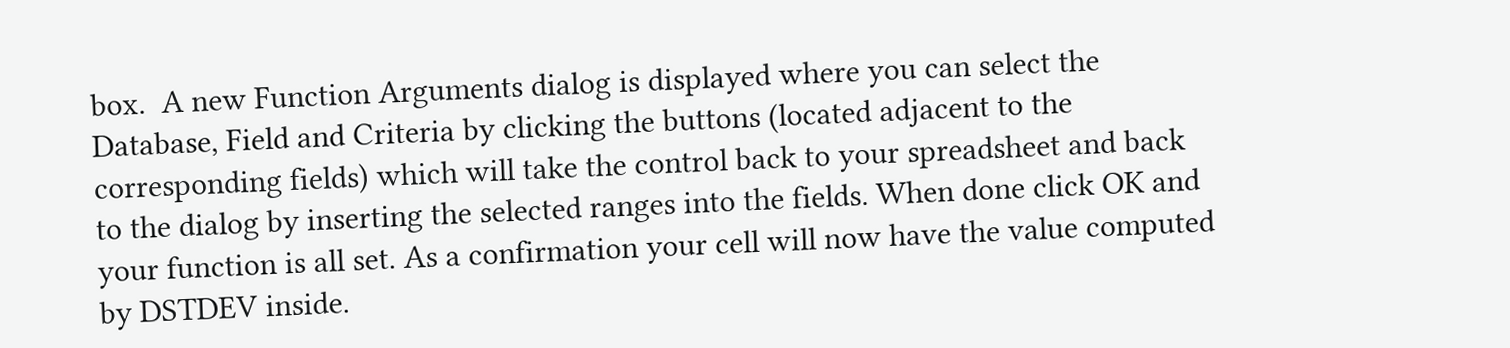box.  A new Function Arguments dialog is displayed where you can select the Database, Field and Criteria by clicking the buttons (located adjacent to the corresponding fields) which will take the control back to your spreadsheet and back to the dialog by inserting the selected ranges into the fields. When done click OK and your function is all set. As a confirmation your cell will now have the value computed by DSTDEV inside.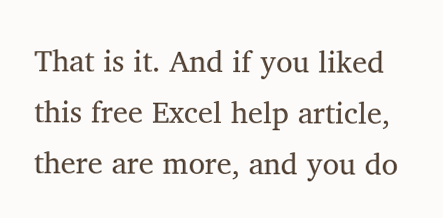That is it. And if you liked this free Excel help article, there are more, and you do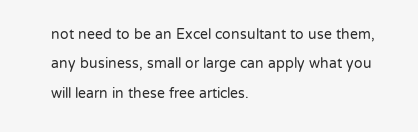not need to be an Excel consultant to use them, any business, small or large can apply what you will learn in these free articles.